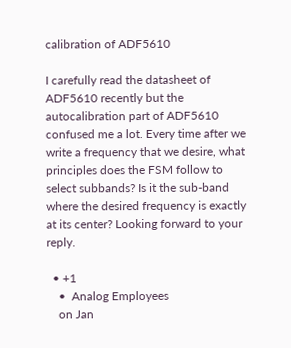calibration of ADF5610

I carefully read the datasheet of ADF5610 recently but the autocalibration part of ADF5610 confused me a lot. Every time after we write a frequency that we desire, what principles does the FSM follow to select subbands? Is it the sub-band where the desired frequency is exactly at its center? Looking forward to your reply.

  • +1
    •  Analog Employees
    on Jan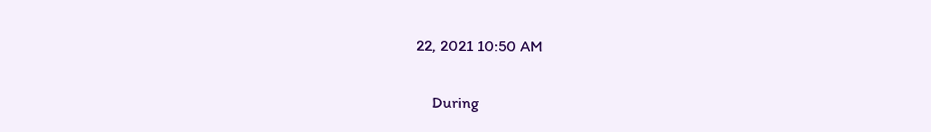22, 2021 10:50 AM


    During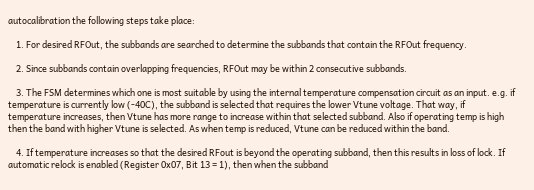autocalibration the following steps take place:

    1. For desired RFOut, the subbands are searched to determine the subbands that contain the RFOut frequency.

    2. Since subbands contain overlapping frequencies, RFOut may be within 2 consecutive subbands.

    3. The FSM determines which one is most suitable by using the internal temperature compensation circuit as an input. e.g. if temperature is currently low (-40C), the subband is selected that requires the lower Vtune voltage. That way, if temperature increases, then Vtune has more range to increase within that selected subband. Also if operating temp is high then the band with higher Vtune is selected. As when temp is reduced, Vtune can be reduced within the band.

    4. If temperature increases so that the desired RFout is beyond the operating subband, then this results in loss of lock. If automatic relock is enabled (Register 0x07, Bit 13 = 1), then when the subband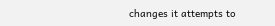changes it attempts to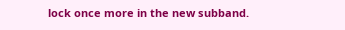lock once more in the new subband.